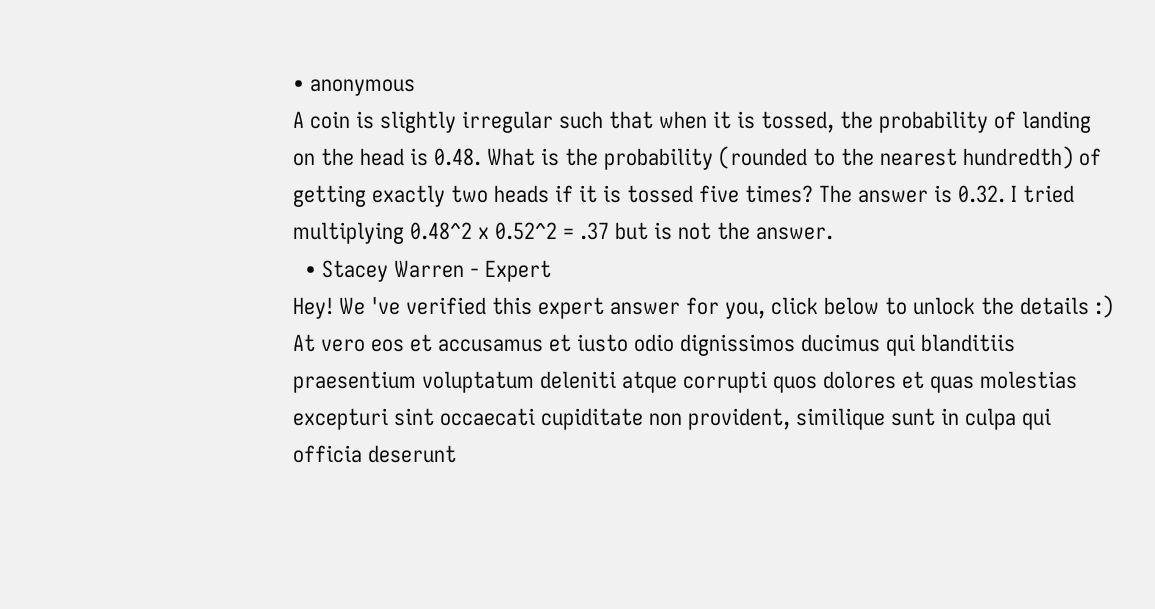• anonymous
A coin is slightly irregular such that when it is tossed, the probability of landing on the head is 0.48. What is the probability (rounded to the nearest hundredth) of getting exactly two heads if it is tossed five times? The answer is 0.32. I tried multiplying 0.48^2 x 0.52^2 = .37 but is not the answer.
  • Stacey Warren - Expert
Hey! We 've verified this expert answer for you, click below to unlock the details :)
At vero eos et accusamus et iusto odio dignissimos ducimus qui blanditiis praesentium voluptatum deleniti atque corrupti quos dolores et quas molestias excepturi sint occaecati cupiditate non provident, similique sunt in culpa qui officia deserunt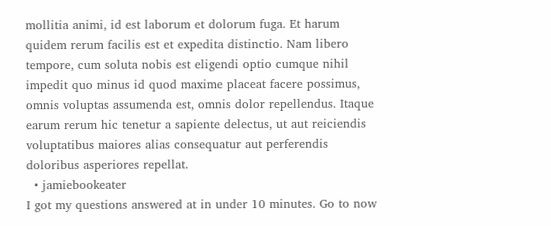mollitia animi, id est laborum et dolorum fuga. Et harum quidem rerum facilis est et expedita distinctio. Nam libero tempore, cum soluta nobis est eligendi optio cumque nihil impedit quo minus id quod maxime placeat facere possimus, omnis voluptas assumenda est, omnis dolor repellendus. Itaque earum rerum hic tenetur a sapiente delectus, ut aut reiciendis voluptatibus maiores alias consequatur aut perferendis doloribus asperiores repellat.
  • jamiebookeater
I got my questions answered at in under 10 minutes. Go to now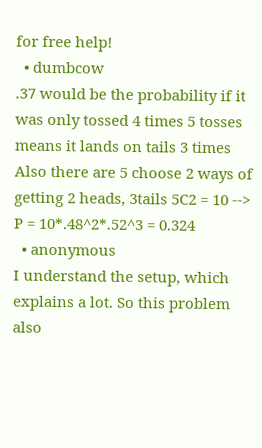for free help!
  • dumbcow
.37 would be the probability if it was only tossed 4 times 5 tosses means it lands on tails 3 times Also there are 5 choose 2 ways of getting 2 heads, 3tails 5C2 = 10 --> P = 10*.48^2*.52^3 = 0.324
  • anonymous
I understand the setup, which explains a lot. So this problem also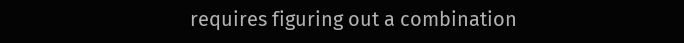requires figuring out a combination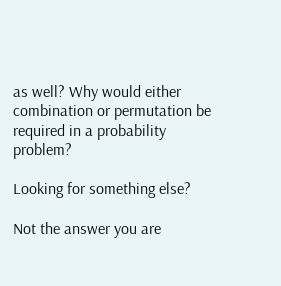as well? Why would either combination or permutation be required in a probability problem?

Looking for something else?

Not the answer you are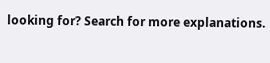looking for? Search for more explanations.